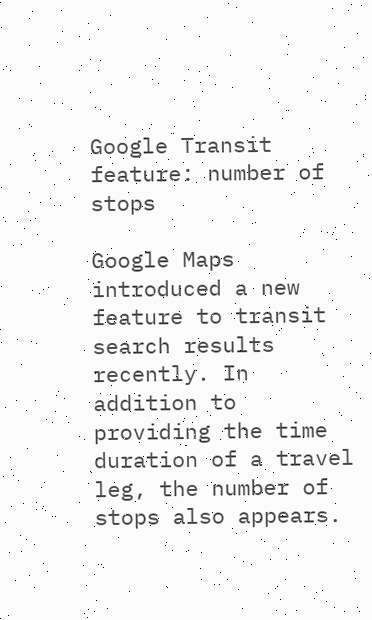Google Transit feature: number of stops

Google Maps introduced a new feature to transit search results recently. In addition to providing the time duration of a travel leg, the number of stops also appears.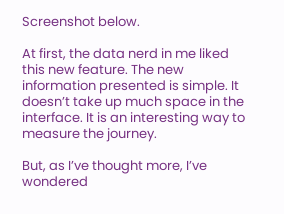Screenshot below.

At first, the data nerd in me liked this new feature. The new information presented is simple. It doesn’t take up much space in the interface. It is an interesting way to measure the journey.

But, as I’ve thought more, I’ve wondered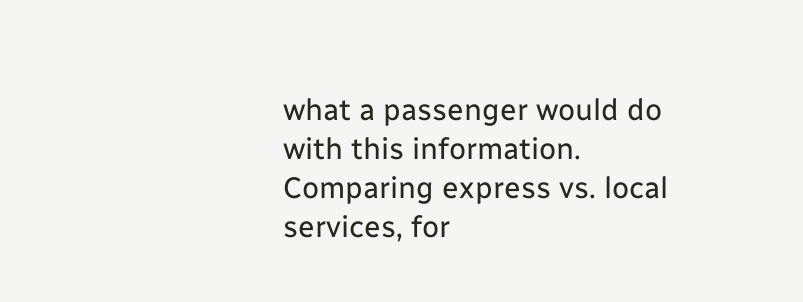what a passenger would do with this information. Comparing express vs. local services, for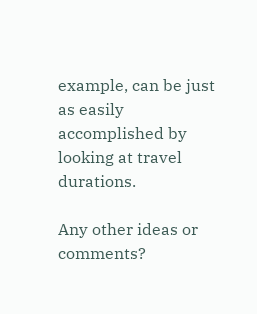example, can be just as easily accomplished by looking at travel durations.

Any other ideas or comments?